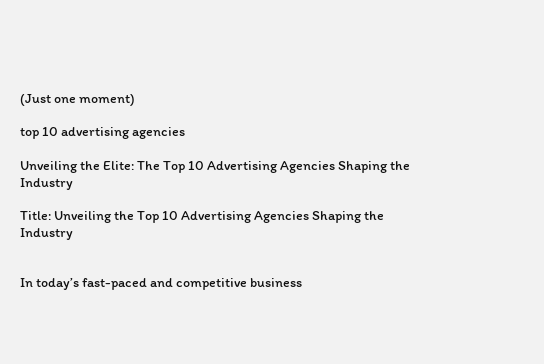(Just one moment)

top 10 advertising agencies

Unveiling the Elite: The Top 10 Advertising Agencies Shaping the Industry

Title: Unveiling the Top 10 Advertising Agencies Shaping the Industry


In today’s fast-paced and competitive business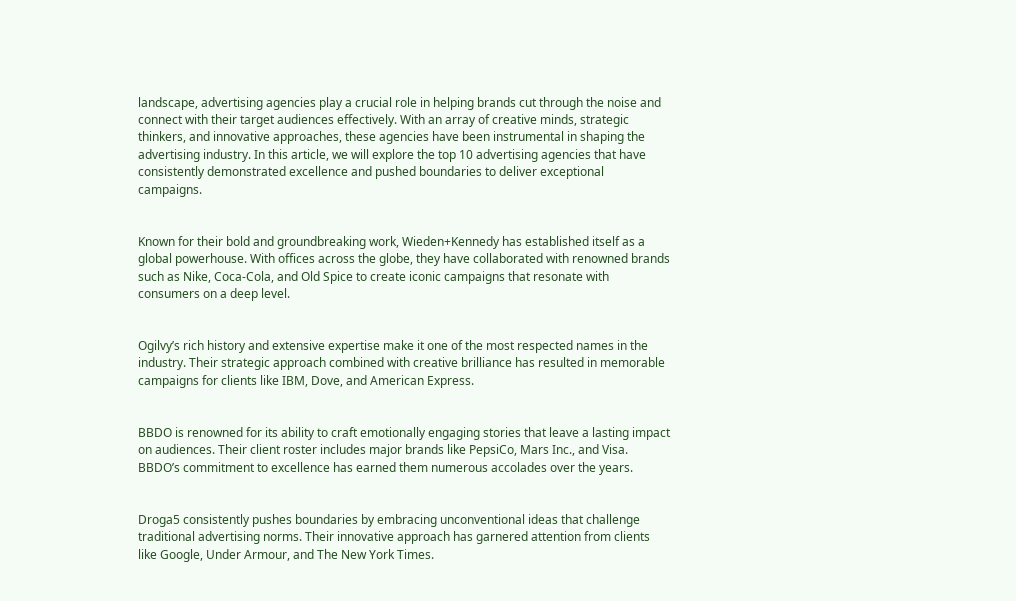landscape, advertising agencies play a crucial role in helping brands cut through the noise and connect with their target audiences effectively. With an array of creative minds, strategic thinkers, and innovative approaches, these agencies have been instrumental in shaping the advertising industry. In this article, we will explore the top 10 advertising agencies that have consistently demonstrated excellence and pushed boundaries to deliver exceptional campaigns.


Known for their bold and groundbreaking work, Wieden+Kennedy has established itself as a global powerhouse. With offices across the globe, they have collaborated with renowned brands such as Nike, Coca-Cola, and Old Spice to create iconic campaigns that resonate with consumers on a deep level.


Ogilvy’s rich history and extensive expertise make it one of the most respected names in the industry. Their strategic approach combined with creative brilliance has resulted in memorable campaigns for clients like IBM, Dove, and American Express.


BBDO is renowned for its ability to craft emotionally engaging stories that leave a lasting impact on audiences. Their client roster includes major brands like PepsiCo, Mars Inc., and Visa. BBDO’s commitment to excellence has earned them numerous accolades over the years.


Droga5 consistently pushes boundaries by embracing unconventional ideas that challenge traditional advertising norms. Their innovative approach has garnered attention from clients like Google, Under Armour, and The New York Times.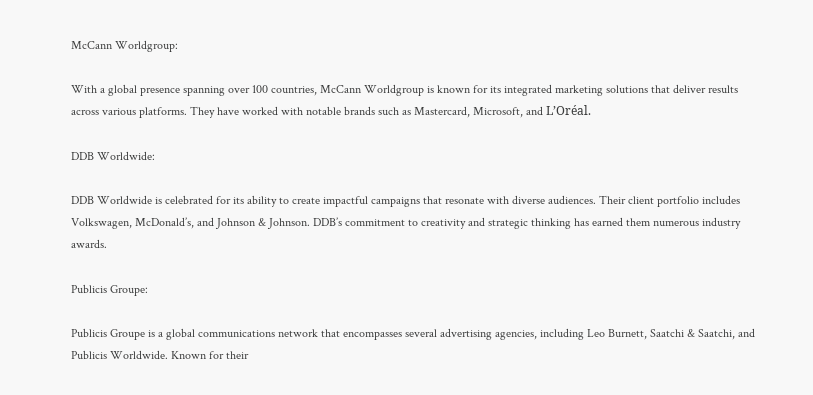McCann Worldgroup:

With a global presence spanning over 100 countries, McCann Worldgroup is known for its integrated marketing solutions that deliver results across various platforms. They have worked with notable brands such as Mastercard, Microsoft, and L’Oréal.

DDB Worldwide:

DDB Worldwide is celebrated for its ability to create impactful campaigns that resonate with diverse audiences. Their client portfolio includes Volkswagen, McDonald’s, and Johnson & Johnson. DDB’s commitment to creativity and strategic thinking has earned them numerous industry awards.

Publicis Groupe:

Publicis Groupe is a global communications network that encompasses several advertising agencies, including Leo Burnett, Saatchi & Saatchi, and Publicis Worldwide. Known for their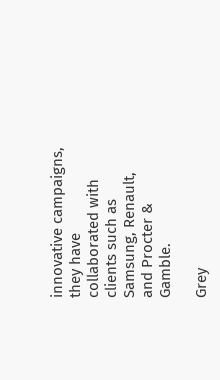innovative campaigns, they have collaborated with clients such as Samsung, Renault, and Procter & Gamble.

Grey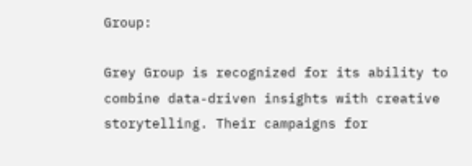Group:

Grey Group is recognized for its ability to combine data-driven insights with creative storytelling. Their campaigns for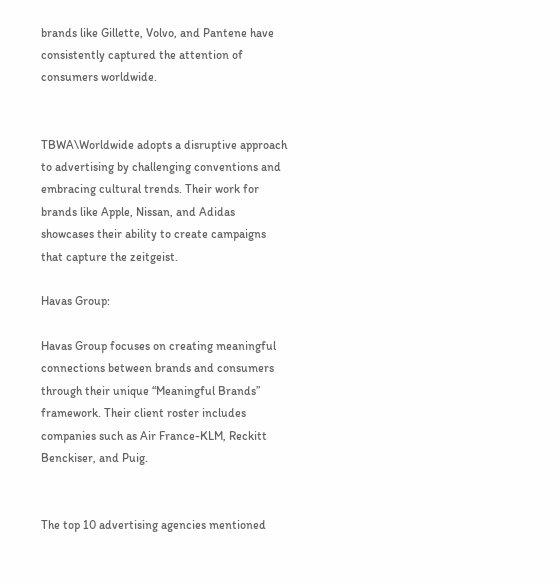brands like Gillette, Volvo, and Pantene have consistently captured the attention of consumers worldwide.


TBWA\Worldwide adopts a disruptive approach to advertising by challenging conventions and embracing cultural trends. Their work for brands like Apple, Nissan, and Adidas showcases their ability to create campaigns that capture the zeitgeist.

Havas Group:

Havas Group focuses on creating meaningful connections between brands and consumers through their unique “Meaningful Brands” framework. Their client roster includes companies such as Air France-KLM, Reckitt Benckiser, and Puig.


The top 10 advertising agencies mentioned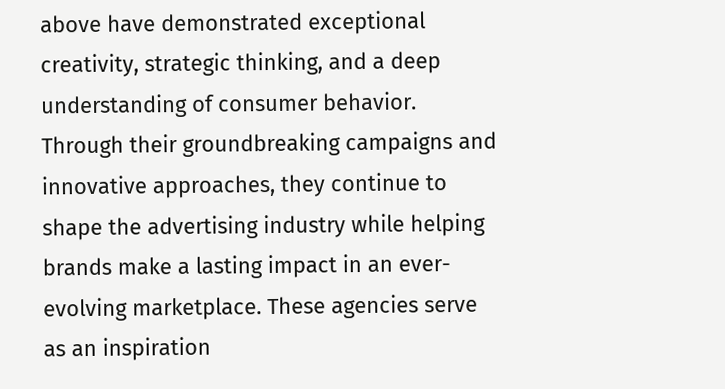above have demonstrated exceptional creativity, strategic thinking, and a deep understanding of consumer behavior. Through their groundbreaking campaigns and innovative approaches, they continue to shape the advertising industry while helping brands make a lasting impact in an ever-evolving marketplace. These agencies serve as an inspiration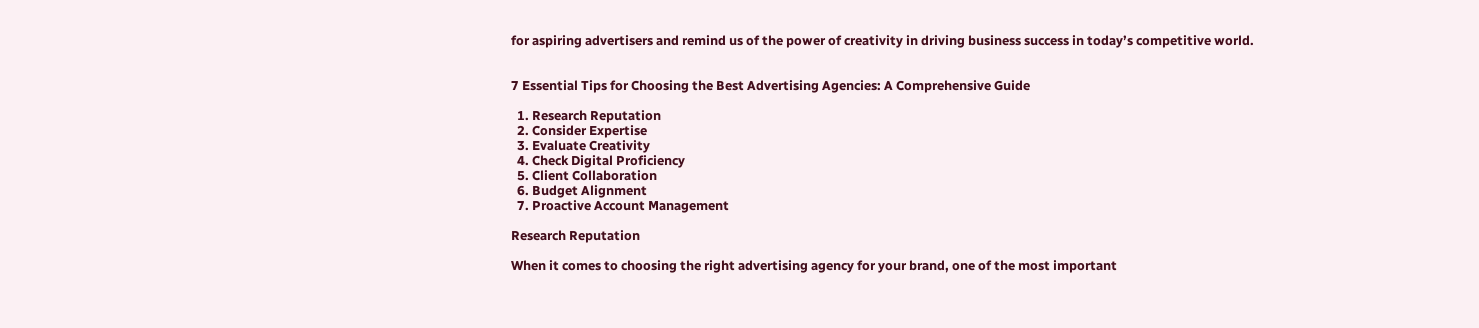for aspiring advertisers and remind us of the power of creativity in driving business success in today’s competitive world.


7 Essential Tips for Choosing the Best Advertising Agencies: A Comprehensive Guide

  1. Research Reputation
  2. Consider Expertise
  3. Evaluate Creativity
  4. Check Digital Proficiency
  5. Client Collaboration
  6. Budget Alignment
  7. Proactive Account Management

Research Reputation

When it comes to choosing the right advertising agency for your brand, one of the most important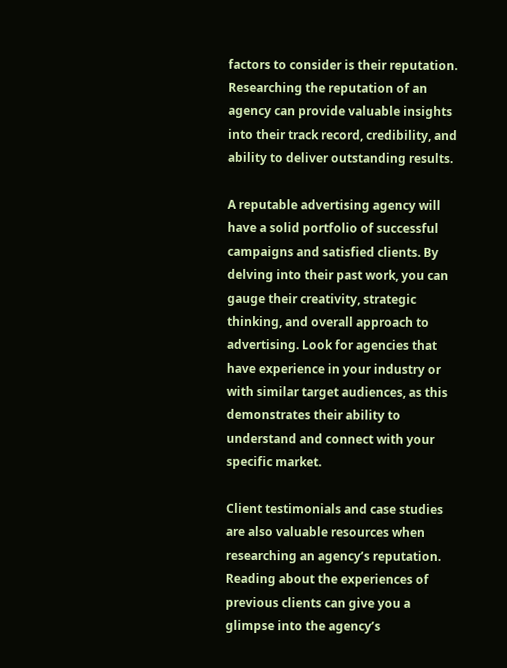factors to consider is their reputation. Researching the reputation of an agency can provide valuable insights into their track record, credibility, and ability to deliver outstanding results.

A reputable advertising agency will have a solid portfolio of successful campaigns and satisfied clients. By delving into their past work, you can gauge their creativity, strategic thinking, and overall approach to advertising. Look for agencies that have experience in your industry or with similar target audiences, as this demonstrates their ability to understand and connect with your specific market.

Client testimonials and case studies are also valuable resources when researching an agency’s reputation. Reading about the experiences of previous clients can give you a glimpse into the agency’s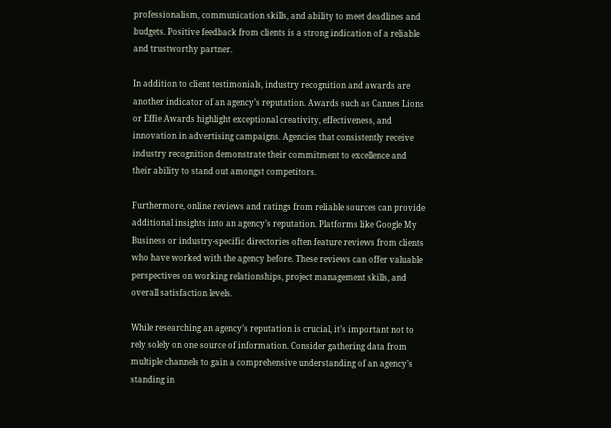professionalism, communication skills, and ability to meet deadlines and budgets. Positive feedback from clients is a strong indication of a reliable and trustworthy partner.

In addition to client testimonials, industry recognition and awards are another indicator of an agency’s reputation. Awards such as Cannes Lions or Effie Awards highlight exceptional creativity, effectiveness, and innovation in advertising campaigns. Agencies that consistently receive industry recognition demonstrate their commitment to excellence and their ability to stand out amongst competitors.

Furthermore, online reviews and ratings from reliable sources can provide additional insights into an agency’s reputation. Platforms like Google My Business or industry-specific directories often feature reviews from clients who have worked with the agency before. These reviews can offer valuable perspectives on working relationships, project management skills, and overall satisfaction levels.

While researching an agency’s reputation is crucial, it’s important not to rely solely on one source of information. Consider gathering data from multiple channels to gain a comprehensive understanding of an agency’s standing in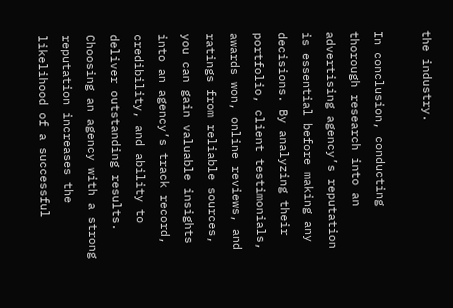the industry.

In conclusion, conducting thorough research into an advertising agency’s reputation is essential before making any decisions. By analyzing their portfolio, client testimonials, awards won, online reviews, and ratings from reliable sources, you can gain valuable insights into an agency’s track record, credibility, and ability to deliver outstanding results. Choosing an agency with a strong reputation increases the likelihood of a successful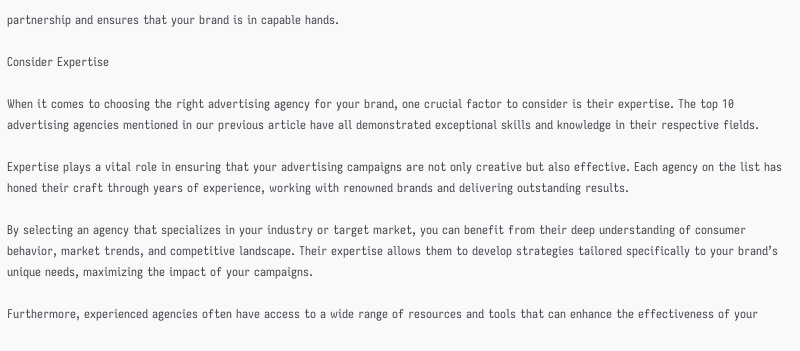partnership and ensures that your brand is in capable hands.

Consider Expertise

When it comes to choosing the right advertising agency for your brand, one crucial factor to consider is their expertise. The top 10 advertising agencies mentioned in our previous article have all demonstrated exceptional skills and knowledge in their respective fields.

Expertise plays a vital role in ensuring that your advertising campaigns are not only creative but also effective. Each agency on the list has honed their craft through years of experience, working with renowned brands and delivering outstanding results.

By selecting an agency that specializes in your industry or target market, you can benefit from their deep understanding of consumer behavior, market trends, and competitive landscape. Their expertise allows them to develop strategies tailored specifically to your brand’s unique needs, maximizing the impact of your campaigns.

Furthermore, experienced agencies often have access to a wide range of resources and tools that can enhance the effectiveness of your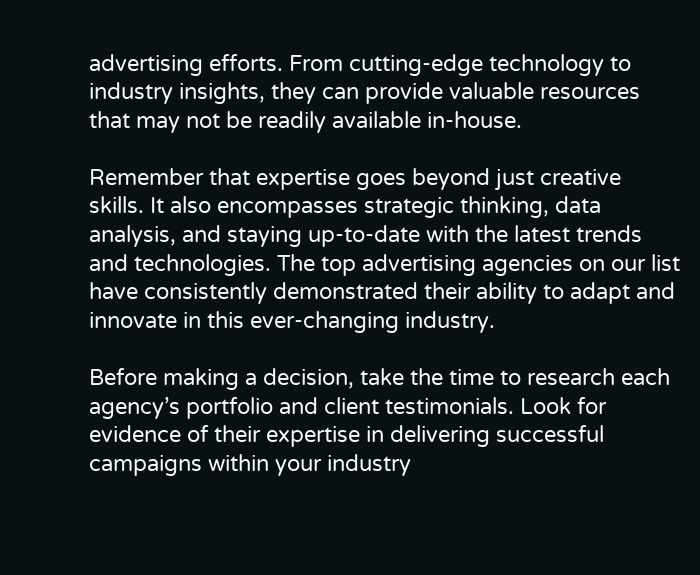advertising efforts. From cutting-edge technology to industry insights, they can provide valuable resources that may not be readily available in-house.

Remember that expertise goes beyond just creative skills. It also encompasses strategic thinking, data analysis, and staying up-to-date with the latest trends and technologies. The top advertising agencies on our list have consistently demonstrated their ability to adapt and innovate in this ever-changing industry.

Before making a decision, take the time to research each agency’s portfolio and client testimonials. Look for evidence of their expertise in delivering successful campaigns within your industry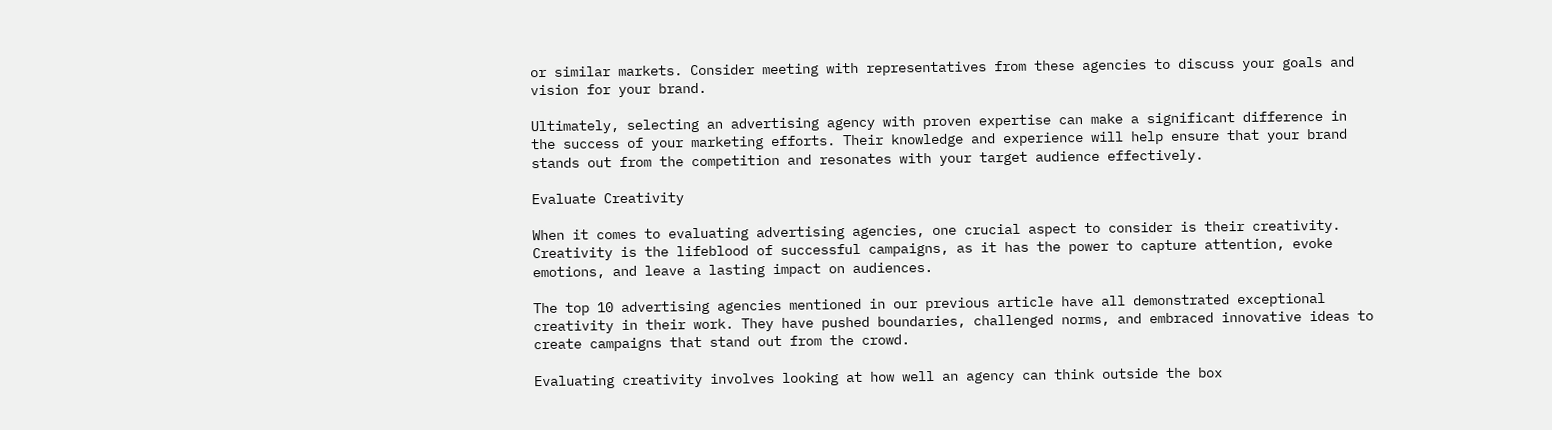or similar markets. Consider meeting with representatives from these agencies to discuss your goals and vision for your brand.

Ultimately, selecting an advertising agency with proven expertise can make a significant difference in the success of your marketing efforts. Their knowledge and experience will help ensure that your brand stands out from the competition and resonates with your target audience effectively.

Evaluate Creativity

When it comes to evaluating advertising agencies, one crucial aspect to consider is their creativity. Creativity is the lifeblood of successful campaigns, as it has the power to capture attention, evoke emotions, and leave a lasting impact on audiences.

The top 10 advertising agencies mentioned in our previous article have all demonstrated exceptional creativity in their work. They have pushed boundaries, challenged norms, and embraced innovative ideas to create campaigns that stand out from the crowd.

Evaluating creativity involves looking at how well an agency can think outside the box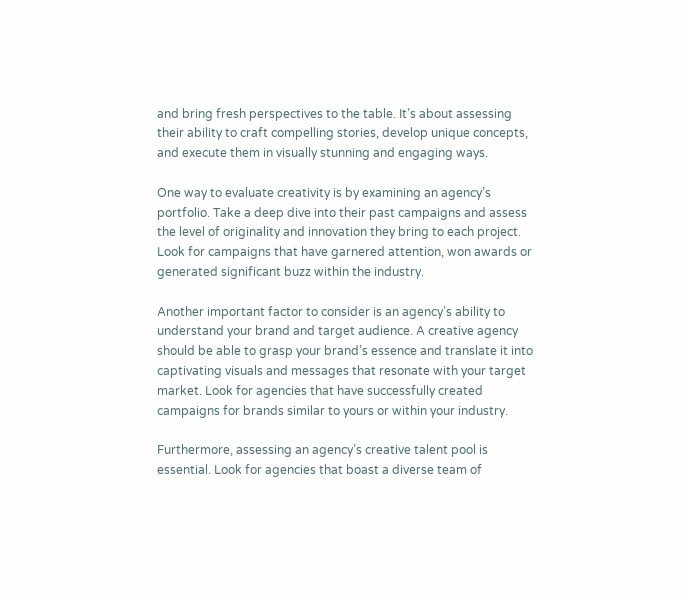and bring fresh perspectives to the table. It’s about assessing their ability to craft compelling stories, develop unique concepts, and execute them in visually stunning and engaging ways.

One way to evaluate creativity is by examining an agency’s portfolio. Take a deep dive into their past campaigns and assess the level of originality and innovation they bring to each project. Look for campaigns that have garnered attention, won awards or generated significant buzz within the industry.

Another important factor to consider is an agency’s ability to understand your brand and target audience. A creative agency should be able to grasp your brand’s essence and translate it into captivating visuals and messages that resonate with your target market. Look for agencies that have successfully created campaigns for brands similar to yours or within your industry.

Furthermore, assessing an agency’s creative talent pool is essential. Look for agencies that boast a diverse team of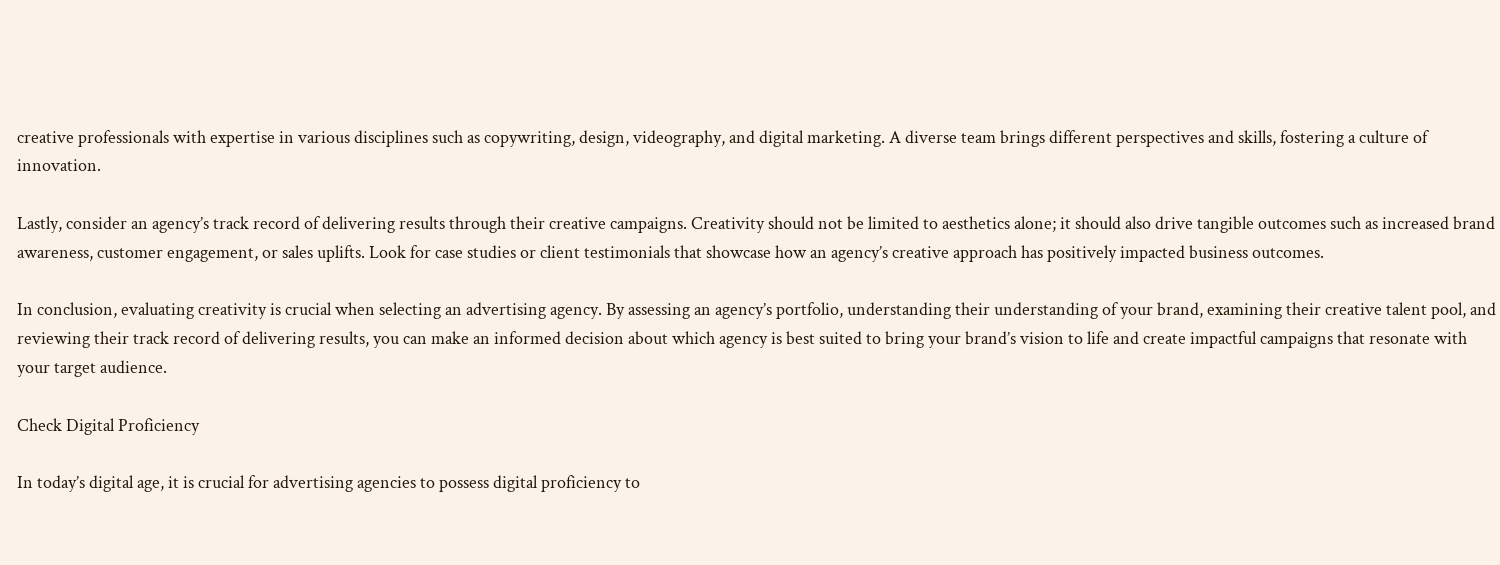creative professionals with expertise in various disciplines such as copywriting, design, videography, and digital marketing. A diverse team brings different perspectives and skills, fostering a culture of innovation.

Lastly, consider an agency’s track record of delivering results through their creative campaigns. Creativity should not be limited to aesthetics alone; it should also drive tangible outcomes such as increased brand awareness, customer engagement, or sales uplifts. Look for case studies or client testimonials that showcase how an agency’s creative approach has positively impacted business outcomes.

In conclusion, evaluating creativity is crucial when selecting an advertising agency. By assessing an agency’s portfolio, understanding their understanding of your brand, examining their creative talent pool, and reviewing their track record of delivering results, you can make an informed decision about which agency is best suited to bring your brand’s vision to life and create impactful campaigns that resonate with your target audience.

Check Digital Proficiency

In today’s digital age, it is crucial for advertising agencies to possess digital proficiency to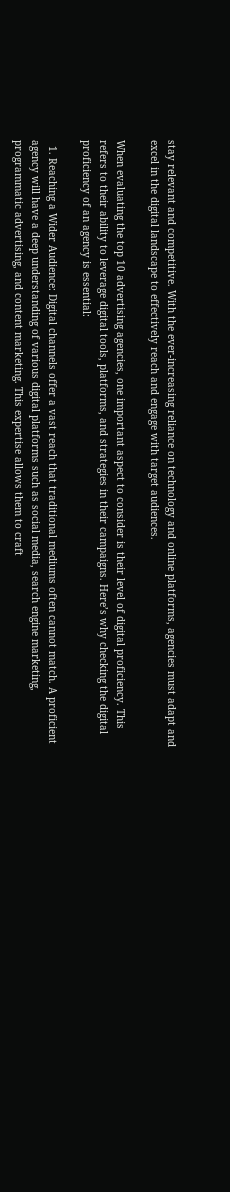stay relevant and competitive. With the ever-increasing reliance on technology and online platforms, agencies must adapt and excel in the digital landscape to effectively reach and engage with target audiences.

When evaluating the top 10 advertising agencies, one important aspect to consider is their level of digital proficiency. This refers to their ability to leverage digital tools, platforms, and strategies in their campaigns. Here’s why checking the digital proficiency of an agency is essential:

  1. Reaching a Wider Audience: Digital channels offer a vast reach that traditional mediums often cannot match. A proficient agency will have a deep understanding of various digital platforms such as social media, search engine marketing, programmatic advertising, and content marketing. This expertise allows them to craft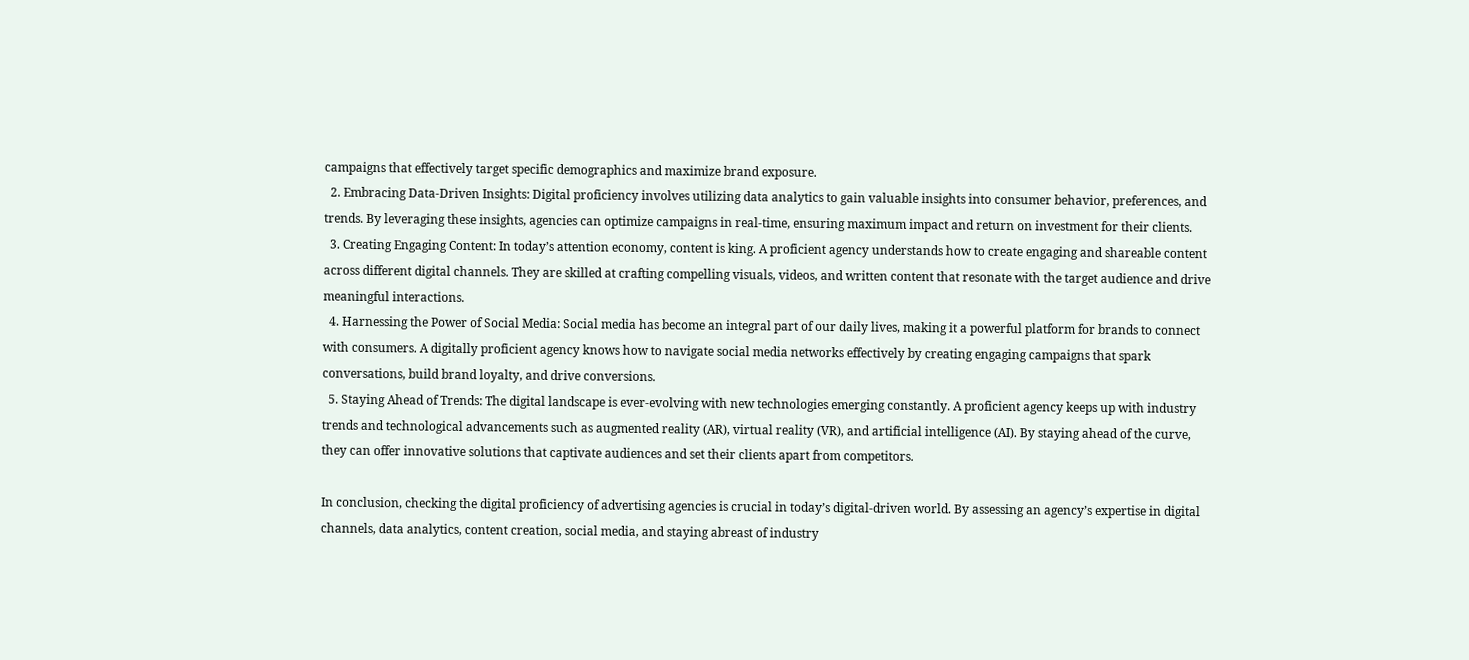campaigns that effectively target specific demographics and maximize brand exposure.
  2. Embracing Data-Driven Insights: Digital proficiency involves utilizing data analytics to gain valuable insights into consumer behavior, preferences, and trends. By leveraging these insights, agencies can optimize campaigns in real-time, ensuring maximum impact and return on investment for their clients.
  3. Creating Engaging Content: In today’s attention economy, content is king. A proficient agency understands how to create engaging and shareable content across different digital channels. They are skilled at crafting compelling visuals, videos, and written content that resonate with the target audience and drive meaningful interactions.
  4. Harnessing the Power of Social Media: Social media has become an integral part of our daily lives, making it a powerful platform for brands to connect with consumers. A digitally proficient agency knows how to navigate social media networks effectively by creating engaging campaigns that spark conversations, build brand loyalty, and drive conversions.
  5. Staying Ahead of Trends: The digital landscape is ever-evolving with new technologies emerging constantly. A proficient agency keeps up with industry trends and technological advancements such as augmented reality (AR), virtual reality (VR), and artificial intelligence (AI). By staying ahead of the curve, they can offer innovative solutions that captivate audiences and set their clients apart from competitors.

In conclusion, checking the digital proficiency of advertising agencies is crucial in today’s digital-driven world. By assessing an agency’s expertise in digital channels, data analytics, content creation, social media, and staying abreast of industry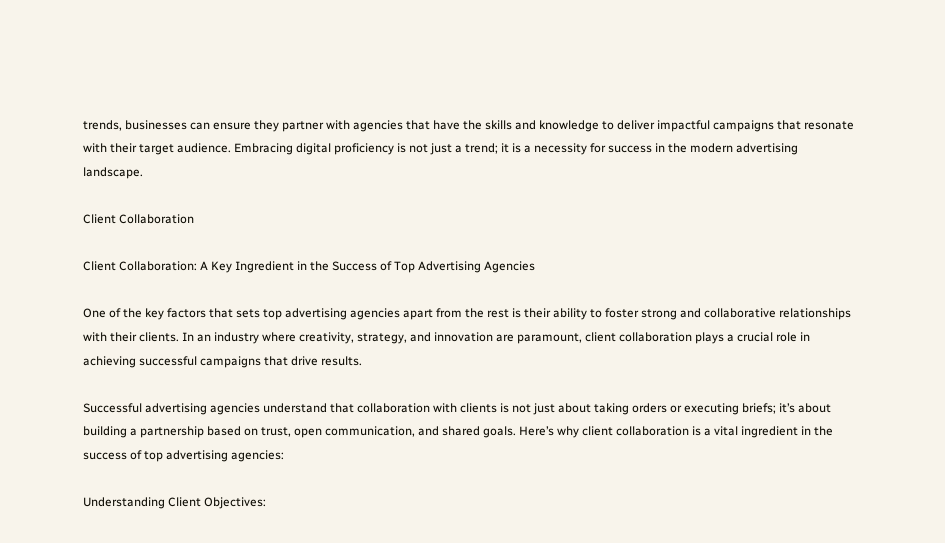trends, businesses can ensure they partner with agencies that have the skills and knowledge to deliver impactful campaigns that resonate with their target audience. Embracing digital proficiency is not just a trend; it is a necessity for success in the modern advertising landscape.

Client Collaboration

Client Collaboration: A Key Ingredient in the Success of Top Advertising Agencies

One of the key factors that sets top advertising agencies apart from the rest is their ability to foster strong and collaborative relationships with their clients. In an industry where creativity, strategy, and innovation are paramount, client collaboration plays a crucial role in achieving successful campaigns that drive results.

Successful advertising agencies understand that collaboration with clients is not just about taking orders or executing briefs; it’s about building a partnership based on trust, open communication, and shared goals. Here’s why client collaboration is a vital ingredient in the success of top advertising agencies:

Understanding Client Objectives: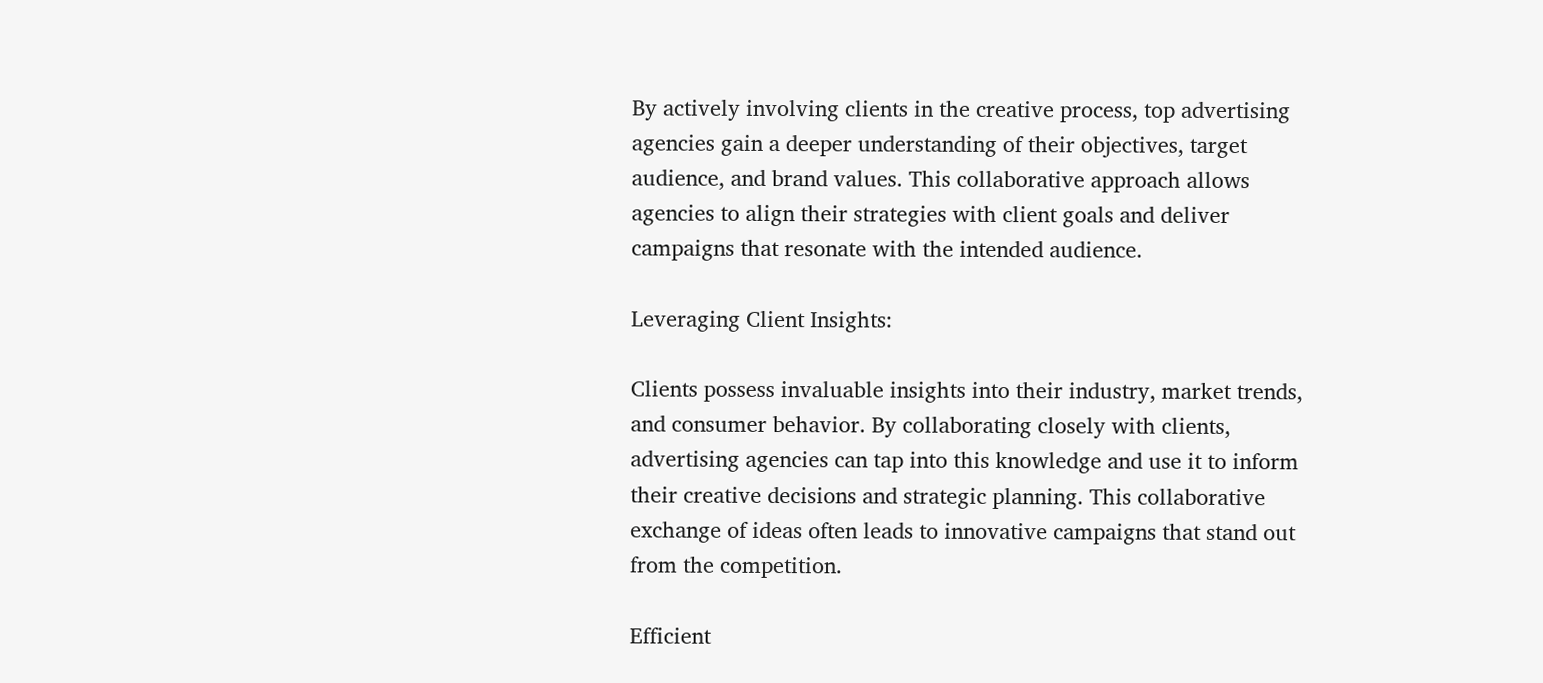By actively involving clients in the creative process, top advertising agencies gain a deeper understanding of their objectives, target audience, and brand values. This collaborative approach allows agencies to align their strategies with client goals and deliver campaigns that resonate with the intended audience.

Leveraging Client Insights:

Clients possess invaluable insights into their industry, market trends, and consumer behavior. By collaborating closely with clients, advertising agencies can tap into this knowledge and use it to inform their creative decisions and strategic planning. This collaborative exchange of ideas often leads to innovative campaigns that stand out from the competition.

Efficient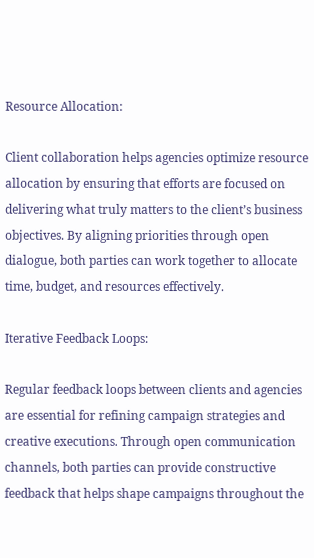Resource Allocation:

Client collaboration helps agencies optimize resource allocation by ensuring that efforts are focused on delivering what truly matters to the client’s business objectives. By aligning priorities through open dialogue, both parties can work together to allocate time, budget, and resources effectively.

Iterative Feedback Loops:

Regular feedback loops between clients and agencies are essential for refining campaign strategies and creative executions. Through open communication channels, both parties can provide constructive feedback that helps shape campaigns throughout the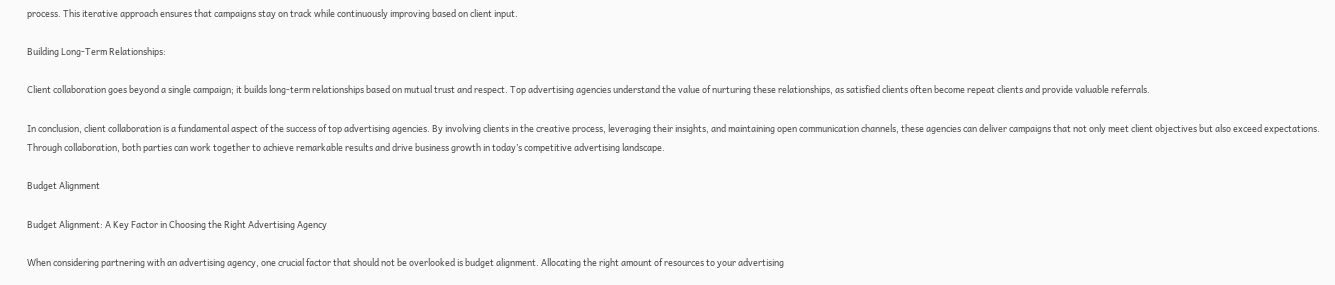process. This iterative approach ensures that campaigns stay on track while continuously improving based on client input.

Building Long-Term Relationships:

Client collaboration goes beyond a single campaign; it builds long-term relationships based on mutual trust and respect. Top advertising agencies understand the value of nurturing these relationships, as satisfied clients often become repeat clients and provide valuable referrals.

In conclusion, client collaboration is a fundamental aspect of the success of top advertising agencies. By involving clients in the creative process, leveraging their insights, and maintaining open communication channels, these agencies can deliver campaigns that not only meet client objectives but also exceed expectations. Through collaboration, both parties can work together to achieve remarkable results and drive business growth in today’s competitive advertising landscape.

Budget Alignment

Budget Alignment: A Key Factor in Choosing the Right Advertising Agency

When considering partnering with an advertising agency, one crucial factor that should not be overlooked is budget alignment. Allocating the right amount of resources to your advertising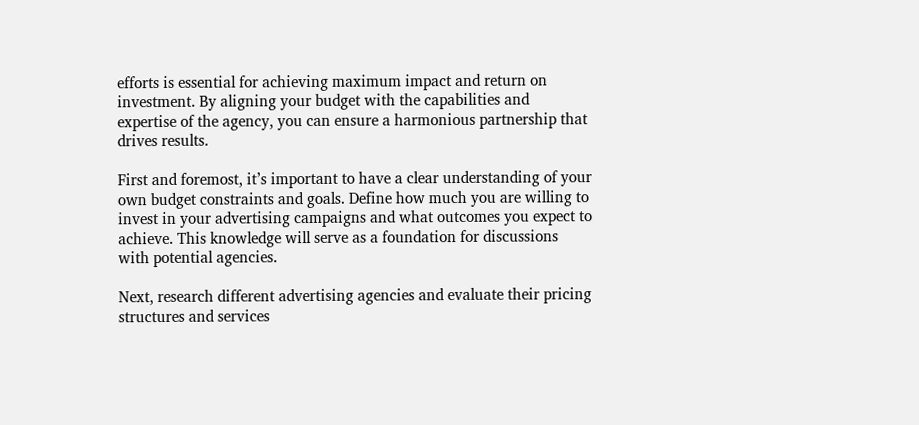efforts is essential for achieving maximum impact and return on investment. By aligning your budget with the capabilities and expertise of the agency, you can ensure a harmonious partnership that drives results.

First and foremost, it’s important to have a clear understanding of your own budget constraints and goals. Define how much you are willing to invest in your advertising campaigns and what outcomes you expect to achieve. This knowledge will serve as a foundation for discussions with potential agencies.

Next, research different advertising agencies and evaluate their pricing structures and services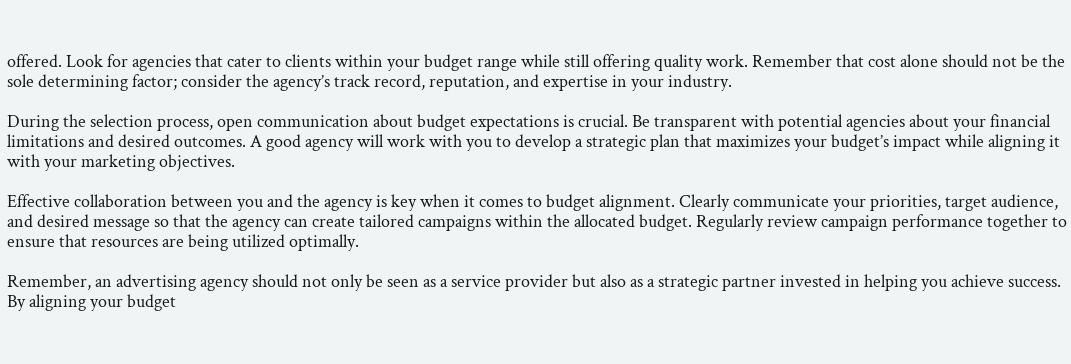offered. Look for agencies that cater to clients within your budget range while still offering quality work. Remember that cost alone should not be the sole determining factor; consider the agency’s track record, reputation, and expertise in your industry.

During the selection process, open communication about budget expectations is crucial. Be transparent with potential agencies about your financial limitations and desired outcomes. A good agency will work with you to develop a strategic plan that maximizes your budget’s impact while aligning it with your marketing objectives.

Effective collaboration between you and the agency is key when it comes to budget alignment. Clearly communicate your priorities, target audience, and desired message so that the agency can create tailored campaigns within the allocated budget. Regularly review campaign performance together to ensure that resources are being utilized optimally.

Remember, an advertising agency should not only be seen as a service provider but also as a strategic partner invested in helping you achieve success. By aligning your budget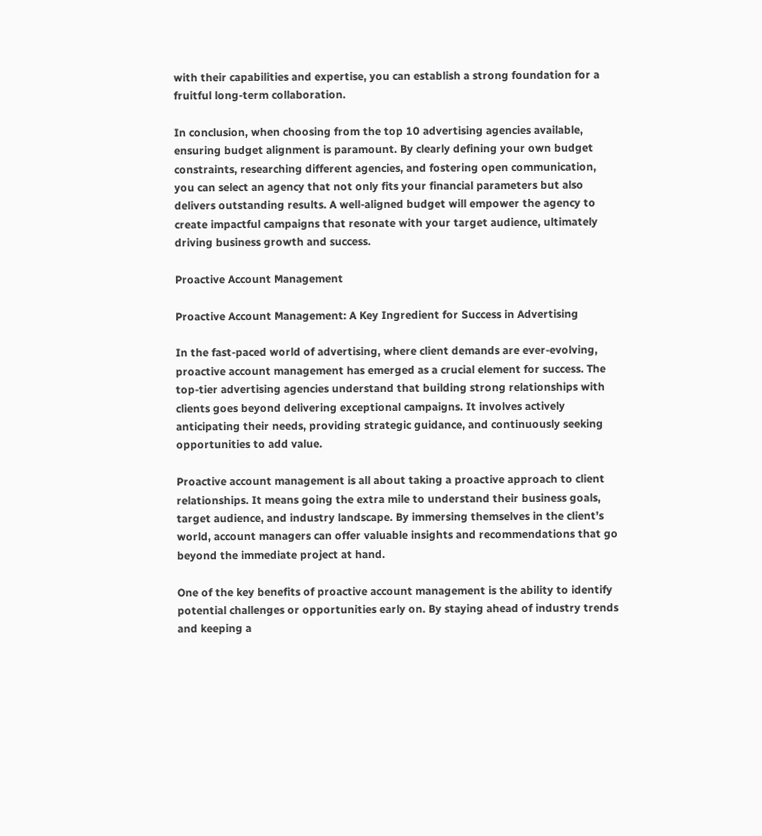with their capabilities and expertise, you can establish a strong foundation for a fruitful long-term collaboration.

In conclusion, when choosing from the top 10 advertising agencies available, ensuring budget alignment is paramount. By clearly defining your own budget constraints, researching different agencies, and fostering open communication, you can select an agency that not only fits your financial parameters but also delivers outstanding results. A well-aligned budget will empower the agency to create impactful campaigns that resonate with your target audience, ultimately driving business growth and success.

Proactive Account Management

Proactive Account Management: A Key Ingredient for Success in Advertising

In the fast-paced world of advertising, where client demands are ever-evolving, proactive account management has emerged as a crucial element for success. The top-tier advertising agencies understand that building strong relationships with clients goes beyond delivering exceptional campaigns. It involves actively anticipating their needs, providing strategic guidance, and continuously seeking opportunities to add value.

Proactive account management is all about taking a proactive approach to client relationships. It means going the extra mile to understand their business goals, target audience, and industry landscape. By immersing themselves in the client’s world, account managers can offer valuable insights and recommendations that go beyond the immediate project at hand.

One of the key benefits of proactive account management is the ability to identify potential challenges or opportunities early on. By staying ahead of industry trends and keeping a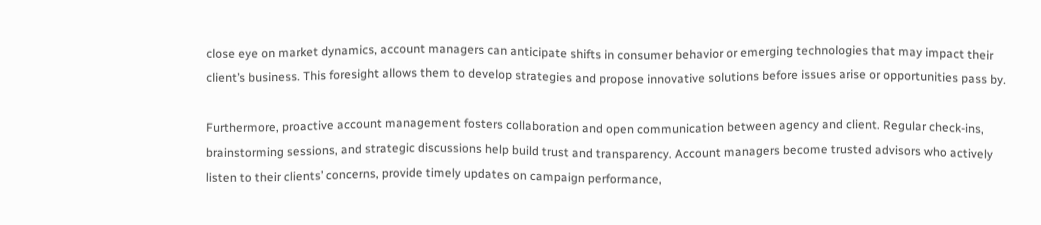close eye on market dynamics, account managers can anticipate shifts in consumer behavior or emerging technologies that may impact their client’s business. This foresight allows them to develop strategies and propose innovative solutions before issues arise or opportunities pass by.

Furthermore, proactive account management fosters collaboration and open communication between agency and client. Regular check-ins, brainstorming sessions, and strategic discussions help build trust and transparency. Account managers become trusted advisors who actively listen to their clients’ concerns, provide timely updates on campaign performance,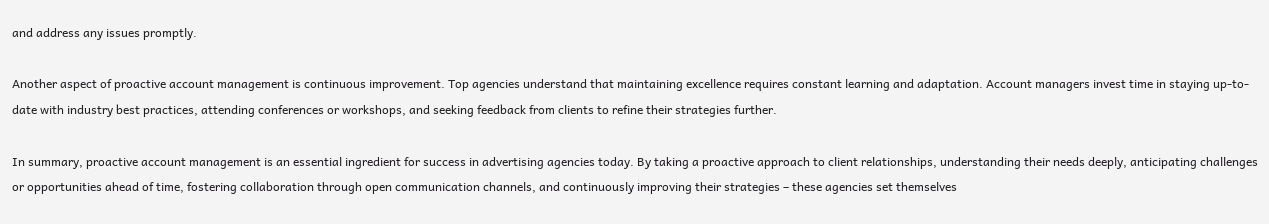and address any issues promptly.

Another aspect of proactive account management is continuous improvement. Top agencies understand that maintaining excellence requires constant learning and adaptation. Account managers invest time in staying up-to-date with industry best practices, attending conferences or workshops, and seeking feedback from clients to refine their strategies further.

In summary, proactive account management is an essential ingredient for success in advertising agencies today. By taking a proactive approach to client relationships, understanding their needs deeply, anticipating challenges or opportunities ahead of time, fostering collaboration through open communication channels, and continuously improving their strategies – these agencies set themselves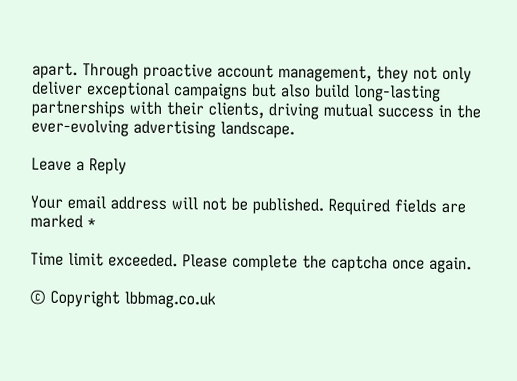apart. Through proactive account management, they not only deliver exceptional campaigns but also build long-lasting partnerships with their clients, driving mutual success in the ever-evolving advertising landscape.

Leave a Reply

Your email address will not be published. Required fields are marked *

Time limit exceeded. Please complete the captcha once again.

© Copyright lbbmag.co.uk